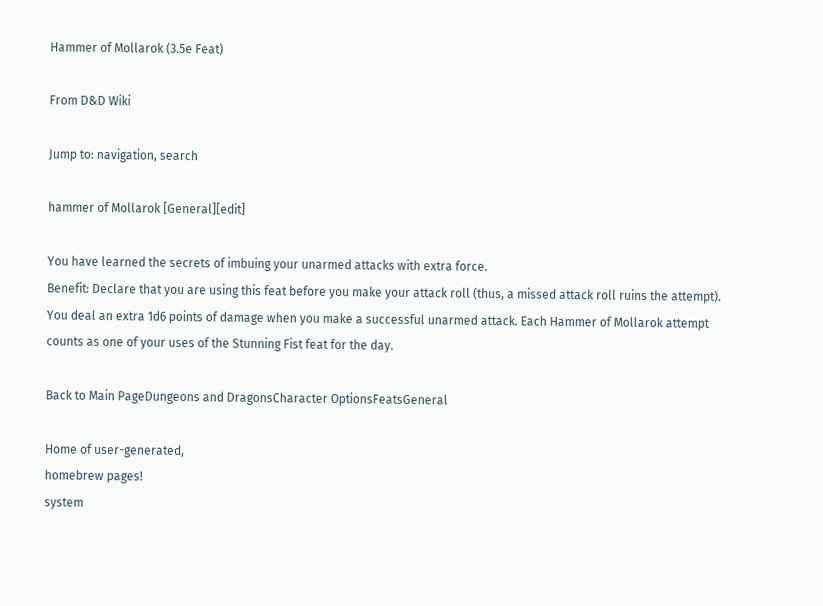Hammer of Mollarok (3.5e Feat)

From D&D Wiki

Jump to: navigation, search

hammer of Mollarok [General][edit]

You have learned the secrets of imbuing your unarmed attacks with extra force.
Benefit: Declare that you are using this feat before you make your attack roll (thus, a missed attack roll ruins the attempt). You deal an extra 1d6 points of damage when you make a successful unarmed attack. Each Hammer of Mollarok attempt counts as one of your uses of the Stunning Fist feat for the day.

Back to Main PageDungeons and DragonsCharacter OptionsFeatsGeneral

Home of user-generated,
homebrew pages!
system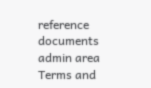reference documents
admin area
Terms and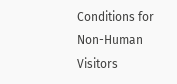Conditions for Non-Human Visitors